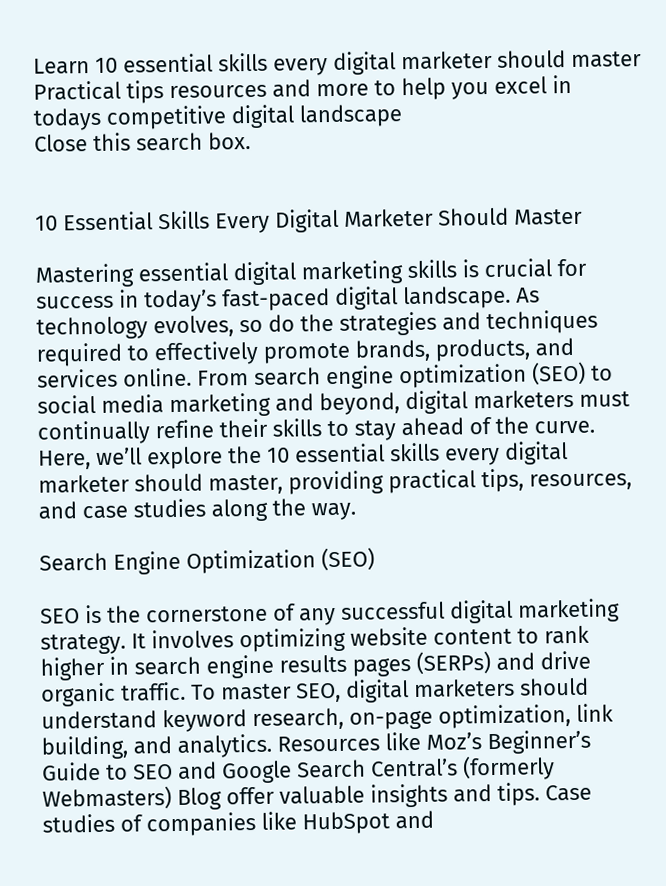Learn 10 essential skills every digital marketer should master Practical tips resources and more to help you excel in todays competitive digital landscape
Close this search box.


10 Essential Skills Every Digital Marketer Should Master

Mastering essential digital marketing skills is crucial for success in today’s fast-paced digital landscape. As technology evolves, so do the strategies and techniques required to effectively promote brands, products, and services online. From search engine optimization (SEO) to social media marketing and beyond, digital marketers must continually refine their skills to stay ahead of the curve. Here, we’ll explore the 10 essential skills every digital marketer should master, providing practical tips, resources, and case studies along the way.

Search Engine Optimization (SEO)

SEO is the cornerstone of any successful digital marketing strategy. It involves optimizing website content to rank higher in search engine results pages (SERPs) and drive organic traffic. To master SEO, digital marketers should understand keyword research, on-page optimization, link building, and analytics. Resources like Moz’s Beginner’s Guide to SEO and Google Search Central’s (formerly Webmasters) Blog offer valuable insights and tips. Case studies of companies like HubSpot and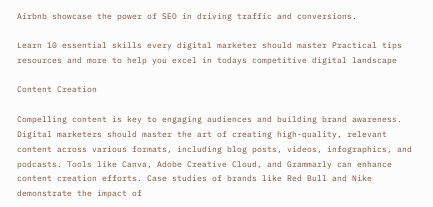Airbnb showcase the power of SEO in driving traffic and conversions.

Learn 10 essential skills every digital marketer should master Practical tips resources and more to help you excel in todays competitive digital landscape

Content Creation

Compelling content is key to engaging audiences and building brand awareness. Digital marketers should master the art of creating high-quality, relevant content across various formats, including blog posts, videos, infographics, and podcasts. Tools like Canva, Adobe Creative Cloud, and Grammarly can enhance content creation efforts. Case studies of brands like Red Bull and Nike demonstrate the impact of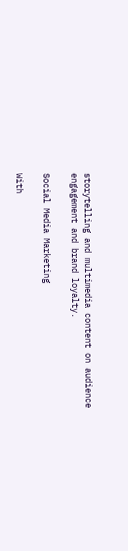storytelling and multimedia content on audience engagement and brand loyalty.

Social Media Marketing

With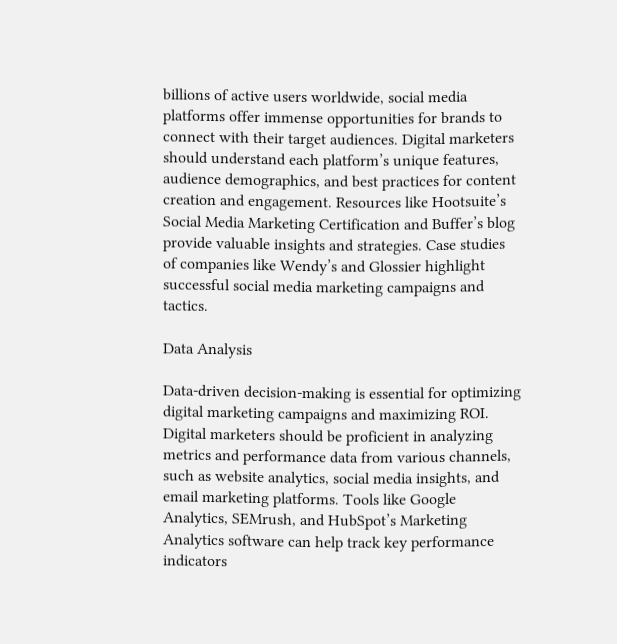billions of active users worldwide, social media platforms offer immense opportunities for brands to connect with their target audiences. Digital marketers should understand each platform’s unique features, audience demographics, and best practices for content creation and engagement. Resources like Hootsuite’s Social Media Marketing Certification and Buffer’s blog provide valuable insights and strategies. Case studies of companies like Wendy’s and Glossier highlight successful social media marketing campaigns and tactics.

Data Analysis

Data-driven decision-making is essential for optimizing digital marketing campaigns and maximizing ROI. Digital marketers should be proficient in analyzing metrics and performance data from various channels, such as website analytics, social media insights, and email marketing platforms. Tools like Google Analytics, SEMrush, and HubSpot’s Marketing Analytics software can help track key performance indicators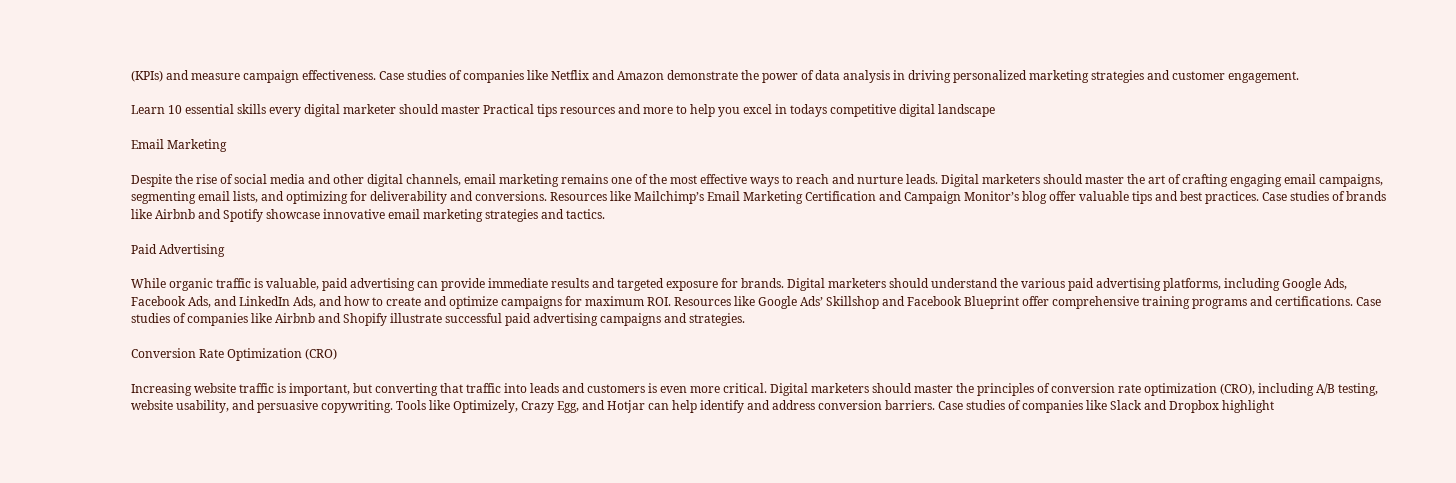(KPIs) and measure campaign effectiveness. Case studies of companies like Netflix and Amazon demonstrate the power of data analysis in driving personalized marketing strategies and customer engagement.

Learn 10 essential skills every digital marketer should master Practical tips resources and more to help you excel in todays competitive digital landscape

Email Marketing

Despite the rise of social media and other digital channels, email marketing remains one of the most effective ways to reach and nurture leads. Digital marketers should master the art of crafting engaging email campaigns, segmenting email lists, and optimizing for deliverability and conversions. Resources like Mailchimp’s Email Marketing Certification and Campaign Monitor’s blog offer valuable tips and best practices. Case studies of brands like Airbnb and Spotify showcase innovative email marketing strategies and tactics.

Paid Advertising

While organic traffic is valuable, paid advertising can provide immediate results and targeted exposure for brands. Digital marketers should understand the various paid advertising platforms, including Google Ads, Facebook Ads, and LinkedIn Ads, and how to create and optimize campaigns for maximum ROI. Resources like Google Ads’ Skillshop and Facebook Blueprint offer comprehensive training programs and certifications. Case studies of companies like Airbnb and Shopify illustrate successful paid advertising campaigns and strategies.

Conversion Rate Optimization (CRO)

Increasing website traffic is important, but converting that traffic into leads and customers is even more critical. Digital marketers should master the principles of conversion rate optimization (CRO), including A/B testing, website usability, and persuasive copywriting. Tools like Optimizely, Crazy Egg, and Hotjar can help identify and address conversion barriers. Case studies of companies like Slack and Dropbox highlight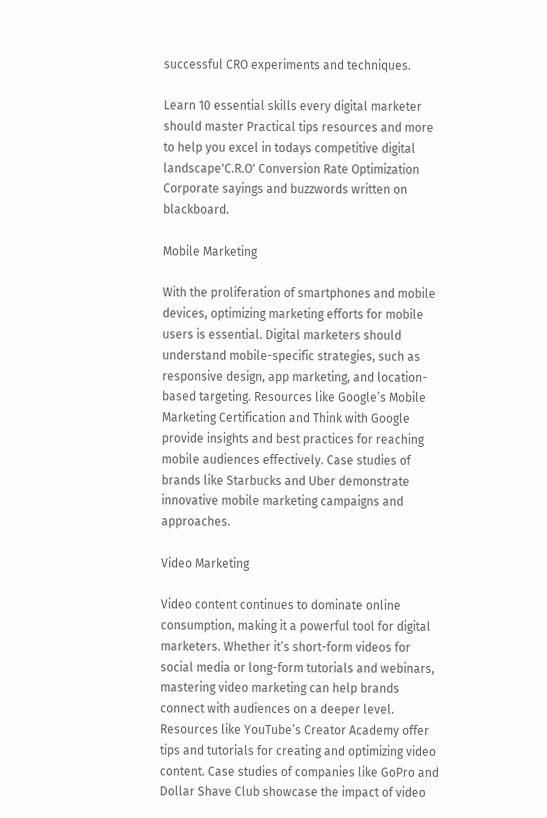successful CRO experiments and techniques.

Learn 10 essential skills every digital marketer should master Practical tips resources and more to help you excel in todays competitive digital landscape'C.R.O' Conversion Rate Optimization Corporate sayings and buzzwords written on blackboard.

Mobile Marketing

With the proliferation of smartphones and mobile devices, optimizing marketing efforts for mobile users is essential. Digital marketers should understand mobile-specific strategies, such as responsive design, app marketing, and location-based targeting. Resources like Google’s Mobile Marketing Certification and Think with Google provide insights and best practices for reaching mobile audiences effectively. Case studies of brands like Starbucks and Uber demonstrate innovative mobile marketing campaigns and approaches.

Video Marketing

Video content continues to dominate online consumption, making it a powerful tool for digital marketers. Whether it’s short-form videos for social media or long-form tutorials and webinars, mastering video marketing can help brands connect with audiences on a deeper level. Resources like YouTube’s Creator Academy offer tips and tutorials for creating and optimizing video content. Case studies of companies like GoPro and Dollar Shave Club showcase the impact of video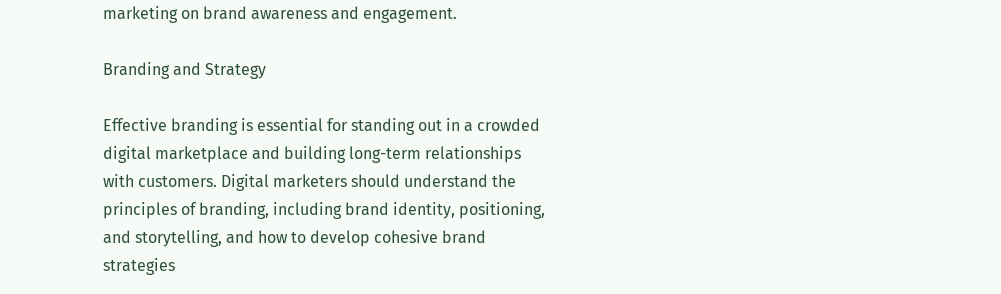marketing on brand awareness and engagement.

Branding and Strategy

Effective branding is essential for standing out in a crowded digital marketplace and building long-term relationships with customers. Digital marketers should understand the principles of branding, including brand identity, positioning, and storytelling, and how to develop cohesive brand strategies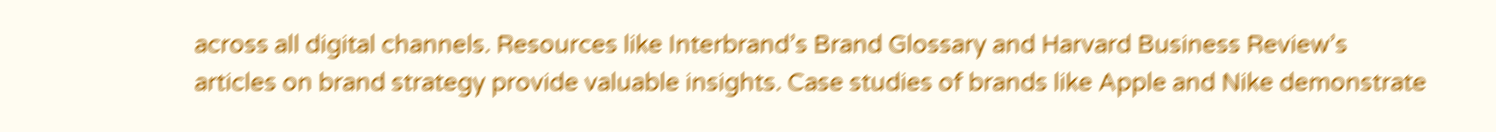across all digital channels. Resources like Interbrand’s Brand Glossary and Harvard Business Review’s articles on brand strategy provide valuable insights. Case studies of brands like Apple and Nike demonstrate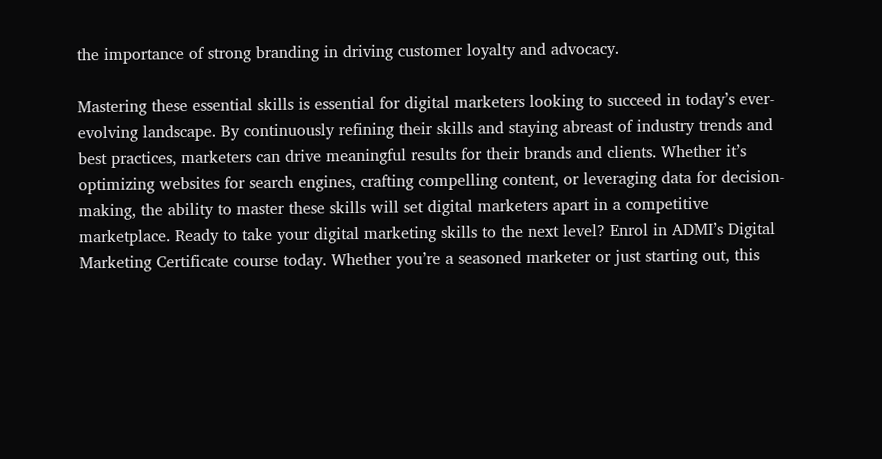the importance of strong branding in driving customer loyalty and advocacy.

Mastering these essential skills is essential for digital marketers looking to succeed in today’s ever-evolving landscape. By continuously refining their skills and staying abreast of industry trends and best practices, marketers can drive meaningful results for their brands and clients. Whether it’s optimizing websites for search engines, crafting compelling content, or leveraging data for decision-making, the ability to master these skills will set digital marketers apart in a competitive marketplace. Ready to take your digital marketing skills to the next level? Enrol in ADMI’s Digital Marketing Certificate course today. Whether you’re a seasoned marketer or just starting out, this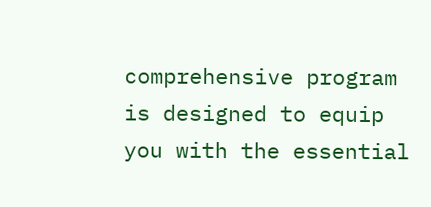comprehensive program is designed to equip you with the essential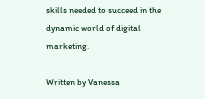skills needed to succeed in the dynamic world of digital marketing.

Written by Vanessa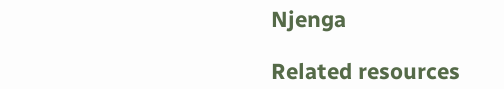Njenga

Related resources